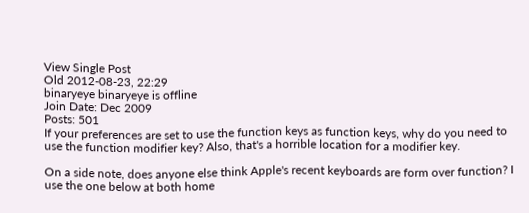View Single Post
Old 2012-08-23, 22:29
binaryeye binaryeye is offline
Join Date: Dec 2009
Posts: 501
If your preferences are set to use the function keys as function keys, why do you need to use the function modifier key? Also, that's a horrible location for a modifier key.

On a side note, does anyone else think Apple's recent keyboards are form over function? I use the one below at both home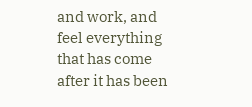and work, and feel everything that has come after it has been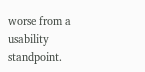worse from a usability standpoint.